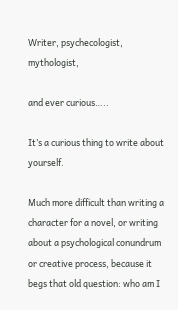Writer, psychecologist, mythologist,

and ever curious…..

It’s a curious thing to write about yourself.

Much more difficult than writing a character for a novel, or writing about a psychological conundrum or creative process, because it begs that old question: who am I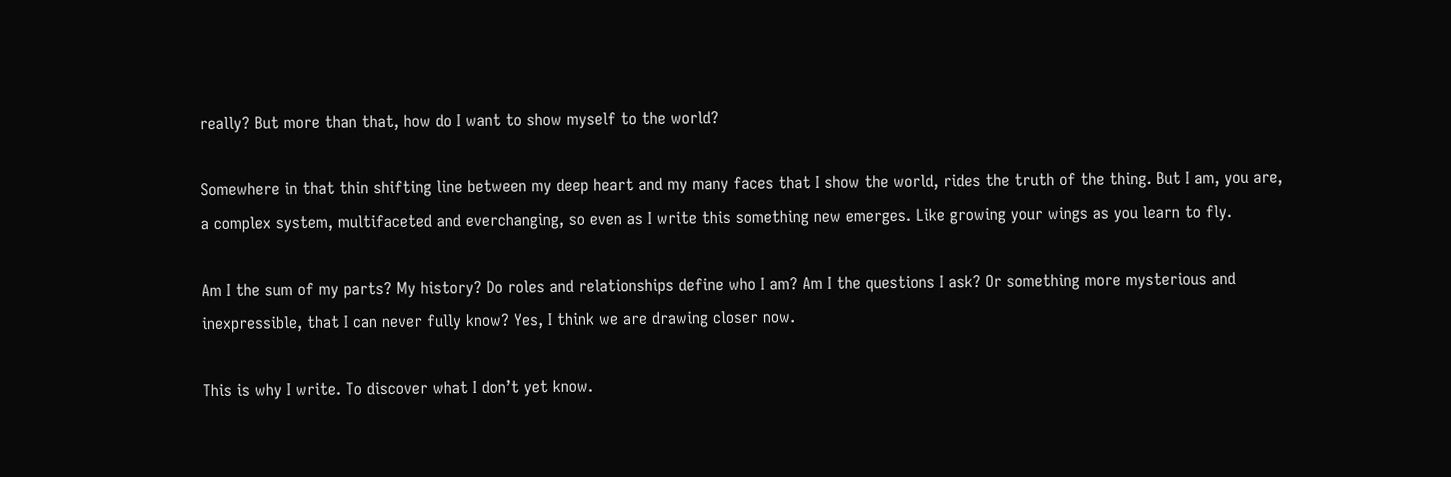really? But more than that, how do I want to show myself to the world?

Somewhere in that thin shifting line between my deep heart and my many faces that I show the world, rides the truth of the thing. But I am, you are, a complex system, multifaceted and everchanging, so even as I write this something new emerges. Like growing your wings as you learn to fly.

Am I the sum of my parts? My history? Do roles and relationships define who I am? Am I the questions I ask? Or something more mysterious and inexpressible, that I can never fully know? Yes, I think we are drawing closer now.

This is why I write. To discover what I don’t yet know.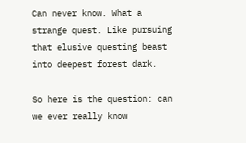Can never know. What a strange quest. Like pursuing that elusive questing beast into deepest forest dark.

So here is the question: can we ever really know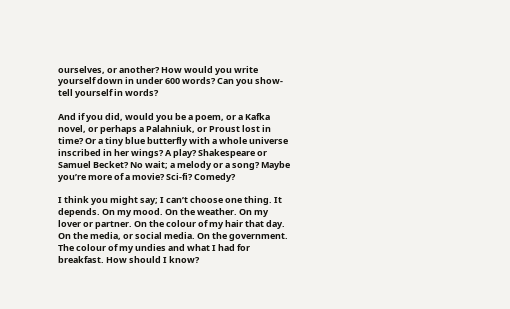ourselves, or another? How would you write yourself down in under 600 words? Can you show-tell yourself in words?

And if you did, would you be a poem, or a Kafka novel, or perhaps a Palahniuk, or Proust lost in time? Or a tiny blue butterfly with a whole universe inscribed in her wings? A play? Shakespeare or Samuel Becket? No wait; a melody or a song? Maybe you’re more of a movie? Sci-fi? Comedy?

I think you might say; I can’t choose one thing. It depends. On my mood. On the weather. On my lover or partner. On the colour of my hair that day. On the media, or social media. On the government. The colour of my undies and what I had for breakfast. How should I know?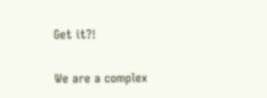Get it?!

We are a complex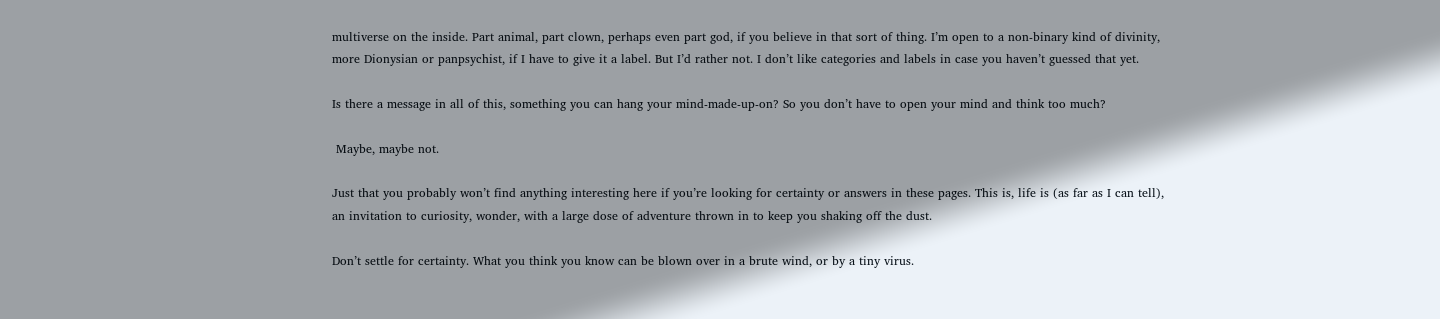multiverse on the inside. Part animal, part clown, perhaps even part god, if you believe in that sort of thing. I’m open to a non-binary kind of divinity, more Dionysian or panpsychist, if I have to give it a label. But I’d rather not. I don’t like categories and labels in case you haven’t guessed that yet.

Is there a message in all of this, something you can hang your mind-made-up-on? So you don’t have to open your mind and think too much?

 Maybe, maybe not.

Just that you probably won’t find anything interesting here if you’re looking for certainty or answers in these pages. This is, life is (as far as I can tell), an invitation to curiosity, wonder, with a large dose of adventure thrown in to keep you shaking off the dust.

Don’t settle for certainty. What you think you know can be blown over in a brute wind, or by a tiny virus.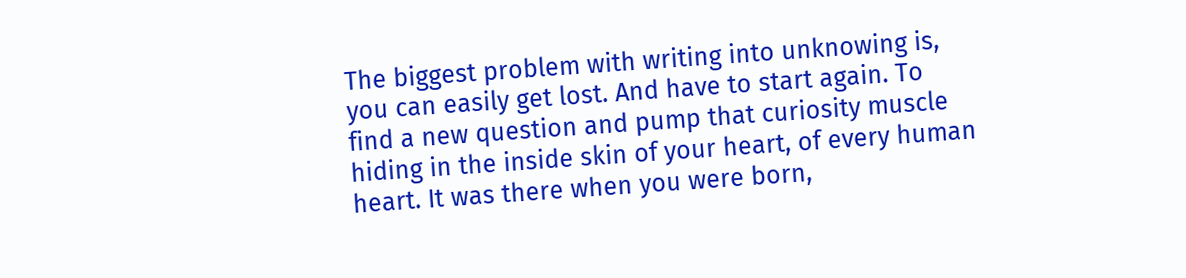The biggest problem with writing into unknowing is, you can easily get lost. And have to start again. To find a new question and pump that curiosity muscle hiding in the inside skin of your heart, of every human heart. It was there when you were born,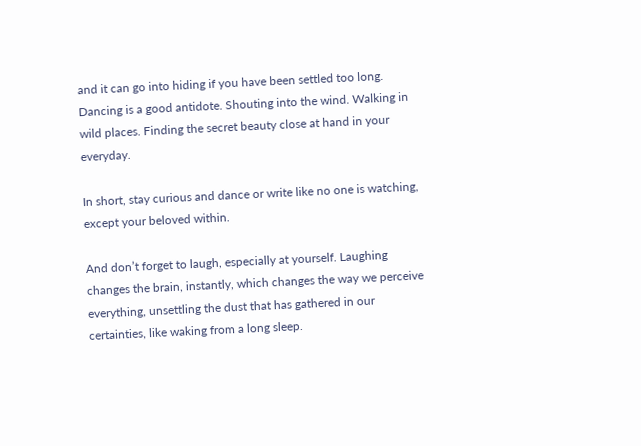and it can go into hiding if you have been settled too long. Dancing is a good antidote. Shouting into the wind. Walking in wild places. Finding the secret beauty close at hand in your everyday.

In short, stay curious and dance or write like no one is watching, except your beloved within.

And don’t forget to laugh, especially at yourself. Laughing changes the brain, instantly, which changes the way we perceive everything, unsettling the dust that has gathered in our certainties, like waking from a long sleep.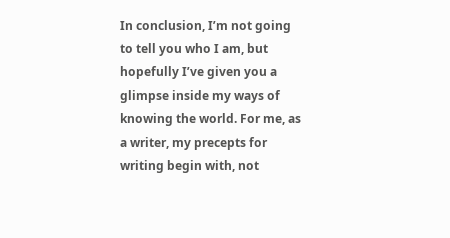In conclusion, I’m not going to tell you who I am, but hopefully I’ve given you a glimpse inside my ways of knowing the world. For me, as a writer, my precepts for writing begin with, not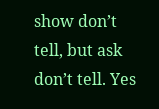show don’t tell, but ask don’t tell. Yes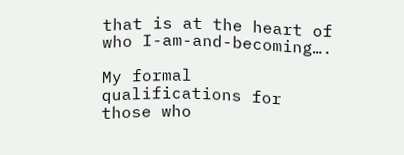that is at the heart of who I-am-and-becoming….

My formal qualifications for those who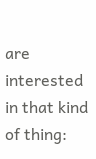are interested in that kind of thing: